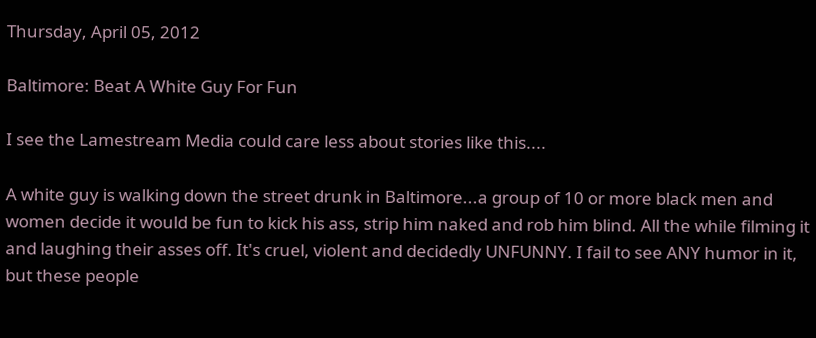Thursday, April 05, 2012

Baltimore: Beat A White Guy For Fun

I see the Lamestream Media could care less about stories like this....

A white guy is walking down the street drunk in Baltimore...a group of 10 or more black men and women decide it would be fun to kick his ass, strip him naked and rob him blind. All the while filming it and laughing their asses off. It's cruel, violent and decidedly UNFUNNY. I fail to see ANY humor in it, but these people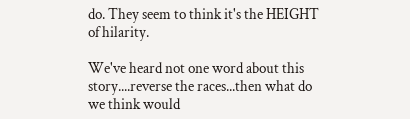do. They seem to think it's the HEIGHT of hilarity.

We've heard not one word about this story....reverse the races...then what do we think would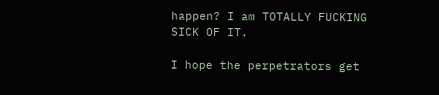happen? I am TOTALLY FUCKING SICK OF IT.

I hope the perpetrators get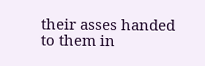their asses handed to them in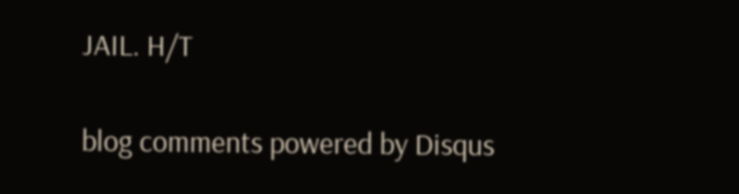JAIL. H/T

blog comments powered by Disqus